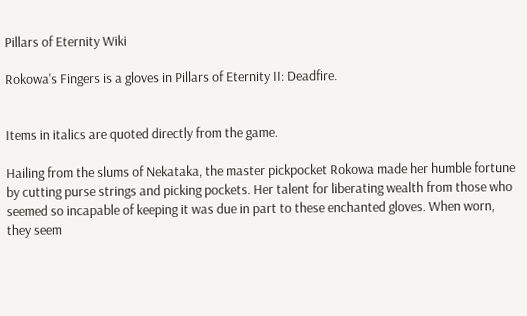Pillars of Eternity Wiki

Rokowa's Fingers is a gloves in Pillars of Eternity II: Deadfire.


Items in italics are quoted directly from the game.

Hailing from the slums of Nekataka, the master pickpocket Rokowa made her humble fortune by cutting purse strings and picking pockets. Her talent for liberating wealth from those who seemed so incapable of keeping it was due in part to these enchanted gloves. When worn, they seem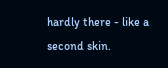hardly there - like a second skin.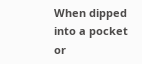When dipped into a pocket or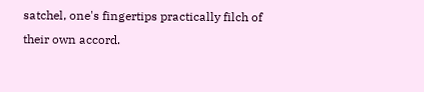satchel, one's fingertips practically filch of their own accord.